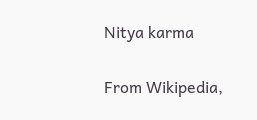Nitya karma

From Wikipedia,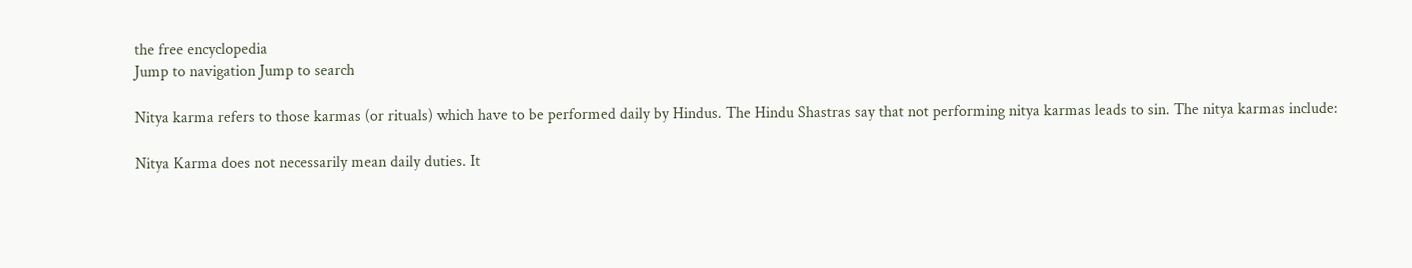the free encyclopedia
Jump to navigation Jump to search

Nitya karma refers to those karmas (or rituals) which have to be performed daily by Hindus. The Hindu Shastras say that not performing nitya karmas leads to sin. The nitya karmas include:

Nitya Karma does not necessarily mean daily duties. It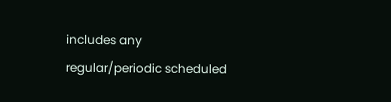includes any regular/periodic scheduled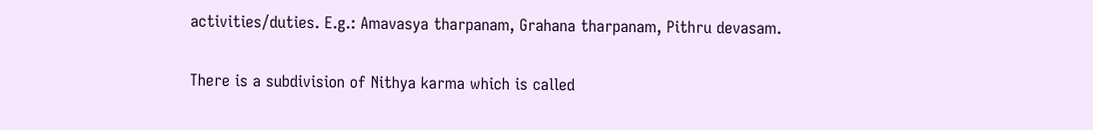activities/duties. E.g.: Amavasya tharpanam, Grahana tharpanam, Pithru devasam.

There is a subdivision of Nithya karma which is called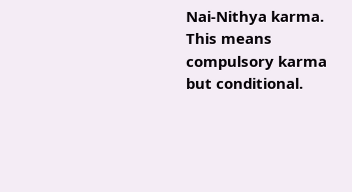Nai-Nithya karma. This means compulsory karma but conditional.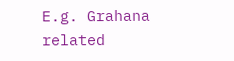E.g. Grahana related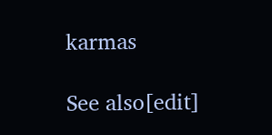karmas

See also[edit]